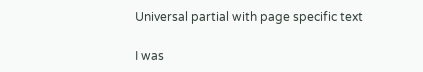Universal partial with page specific text

I was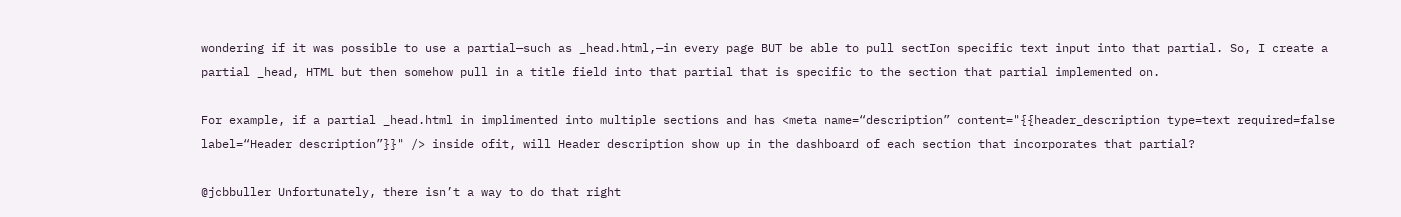wondering if it was possible to use a partial—such as _head.html‚—in every page BUT be able to pull sectIon specific text input into that partial. So, I create a partial _head, HTML but then somehow pull in a title field into that partial that is specific to the section that partial implemented on.

For example, if a partial _head.html in implimented into multiple sections and has <meta name=“description” content="{{header_description type=text required=false label=“Header description”}}" /> inside ofit, will Header description show up in the dashboard of each section that incorporates that partial?

@jcbbuller Unfortunately, there isn’t a way to do that right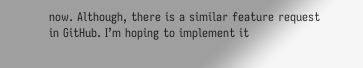now. Although, there is a similar feature request in GitHub. I’m hoping to implement it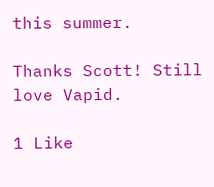this summer.

Thanks Scott! Still love Vapid.

1 Like